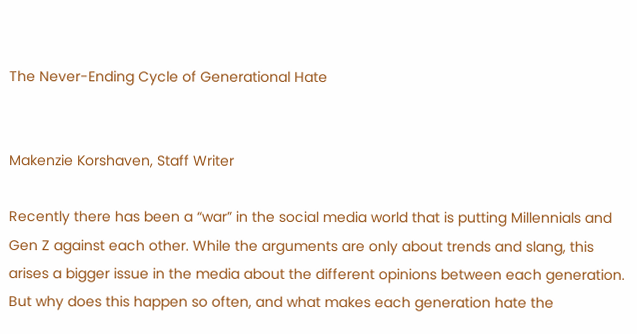The Never-Ending Cycle of Generational Hate


Makenzie Korshaven, Staff Writer

Recently there has been a “war” in the social media world that is putting Millennials and Gen Z against each other. While the arguments are only about trends and slang, this arises a bigger issue in the media about the different opinions between each generation. But why does this happen so often, and what makes each generation hate the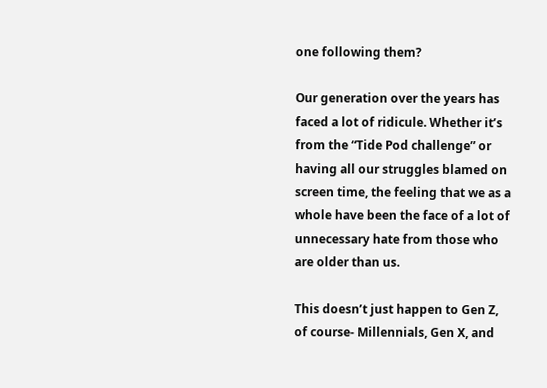one following them?

Our generation over the years has faced a lot of ridicule. Whether it’s from the “Tide Pod challenge” or having all our struggles blamed on screen time, the feeling that we as a whole have been the face of a lot of unnecessary hate from those who are older than us.

This doesn’t just happen to Gen Z, of course- Millennials, Gen X, and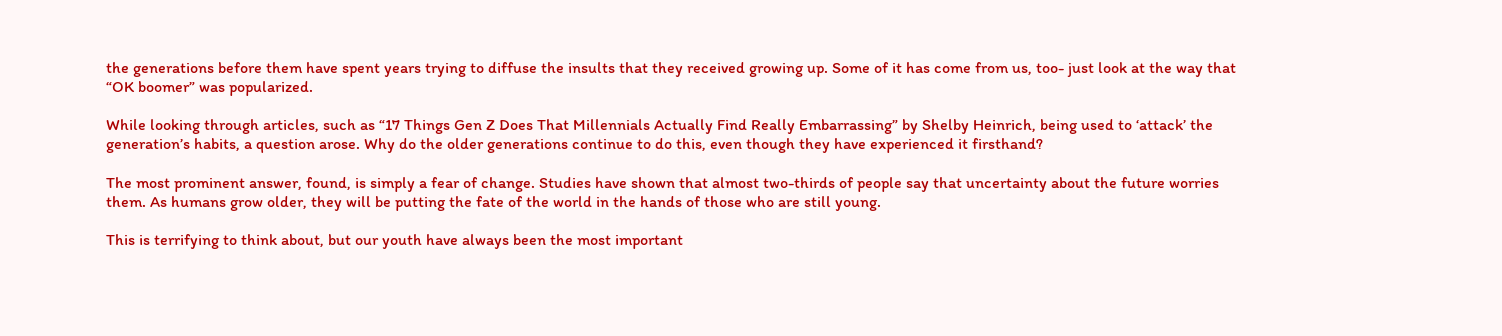the generations before them have spent years trying to diffuse the insults that they received growing up. Some of it has come from us, too- just look at the way that “OK boomer” was popularized.

While looking through articles, such as “17 Things Gen Z Does That Millennials Actually Find Really Embarrassing” by Shelby Heinrich, being used to ‘attack’ the generation’s habits, a question arose. Why do the older generations continue to do this, even though they have experienced it firsthand?

The most prominent answer, found, is simply a fear of change. Studies have shown that almost two-thirds of people say that uncertainty about the future worries them. As humans grow older, they will be putting the fate of the world in the hands of those who are still young.

This is terrifying to think about, but our youth have always been the most important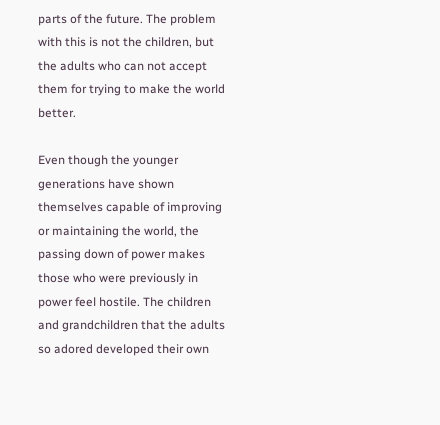parts of the future. The problem with this is not the children, but the adults who can not accept them for trying to make the world better.

Even though the younger generations have shown themselves capable of improving or maintaining the world, the passing down of power makes those who were previously in power feel hostile. The children and grandchildren that the adults so adored developed their own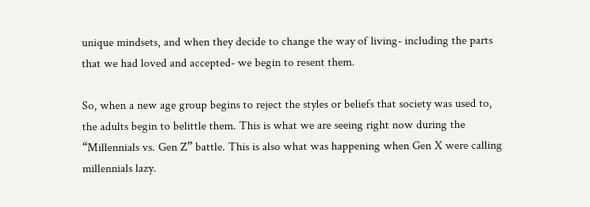unique mindsets, and when they decide to change the way of living- including the parts that we had loved and accepted- we begin to resent them.

So, when a new age group begins to reject the styles or beliefs that society was used to, the adults begin to belittle them. This is what we are seeing right now during the “Millennials vs. Gen Z” battle. This is also what was happening when Gen X were calling millennials lazy.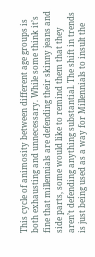This cycle of animosity between different age groups is both exhausting and unnecessary. While some think it’s fine that millennials are defending their skinny jeans and side parts, some would like to remind them that they aren’t defending anything substantial. The shift in trends is just being used as a way for Millennials to insult the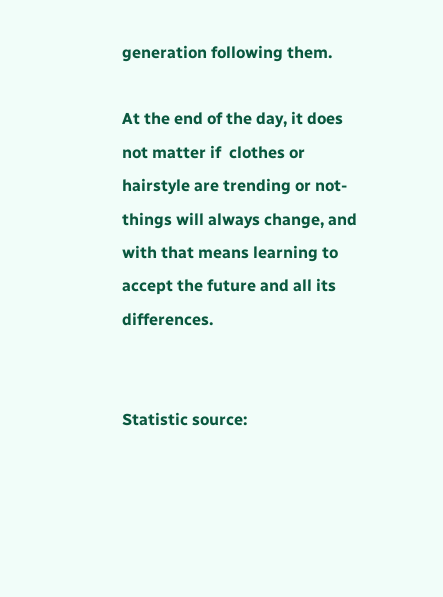generation following them.

At the end of the day, it does not matter if  clothes or hairstyle are trending or not- things will always change, and with that means learning to accept the future and all its differences.


Statistic source: